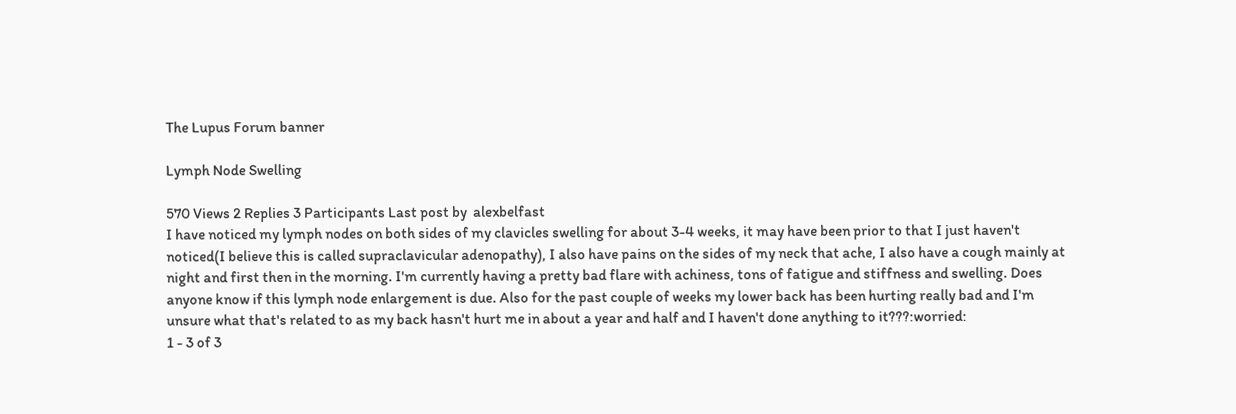The Lupus Forum banner

Lymph Node Swelling

570 Views 2 Replies 3 Participants Last post by  alexbelfast
I have noticed my lymph nodes on both sides of my clavicles swelling for about 3-4 weeks, it may have been prior to that I just haven't noticed(I believe this is called supraclavicular adenopathy), I also have pains on the sides of my neck that ache, I also have a cough mainly at night and first then in the morning. I'm currently having a pretty bad flare with achiness, tons of fatigue and stiffness and swelling. Does anyone know if this lymph node enlargement is due. Also for the past couple of weeks my lower back has been hurting really bad and I'm unsure what that's related to as my back hasn't hurt me in about a year and half and I haven't done anything to it???:worried:
1 - 3 of 3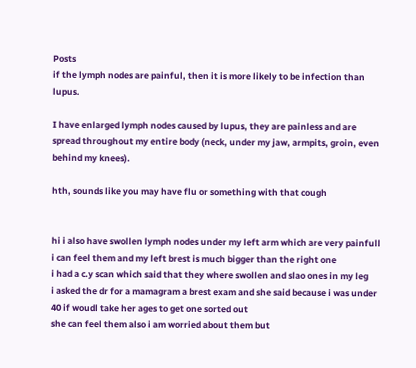Posts
if the lymph nodes are painful, then it is more likely to be infection than lupus.

I have enlarged lymph nodes caused by lupus, they are painless and are spread throughout my entire body (neck, under my jaw, armpits, groin, even behind my knees).

hth, sounds like you may have flu or something with that cough


hi i also have swollen lymph nodes under my left arm which are very painfull
i can feel them and my left brest is much bigger than the right one
i had a c.y scan which said that they where swollen and slao ones in my leg
i asked the dr for a mamagram a brest exam and she said because i was under 40 if woudl take her ages to get one sorted out
she can feel them also i am worried about them but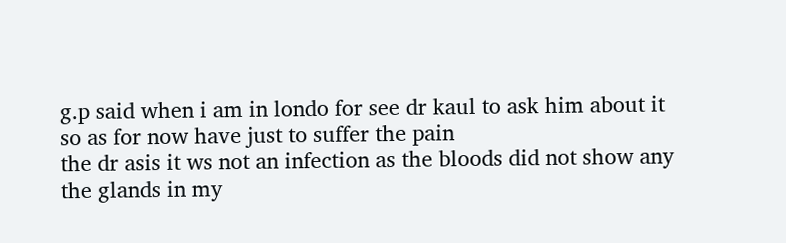g.p said when i am in londo for see dr kaul to ask him about it
so as for now have just to suffer the pain
the dr asis it ws not an infection as the bloods did not show any
the glands in my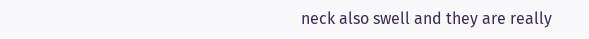neck also swell and they are really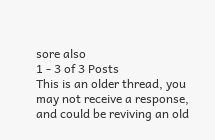sore also
1 - 3 of 3 Posts
This is an older thread, you may not receive a response, and could be reviving an old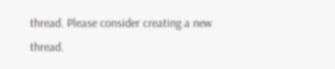thread. Please consider creating a new thread.